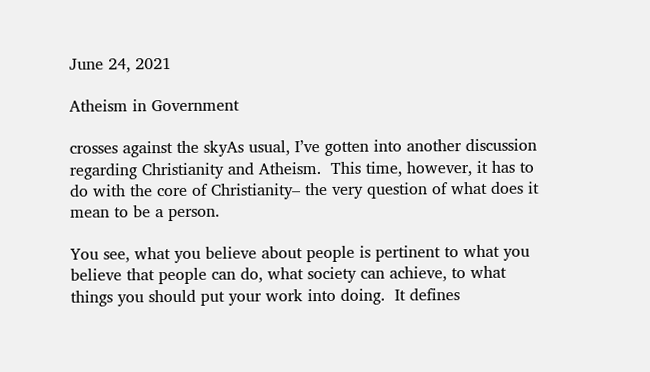June 24, 2021

Atheism in Government

crosses against the skyAs usual, I’ve gotten into another discussion regarding Christianity and Atheism.  This time, however, it has to do with the core of Christianity– the very question of what does it mean to be a person.

You see, what you believe about people is pertinent to what you believe that people can do, what society can achieve, to what things you should put your work into doing.  It defines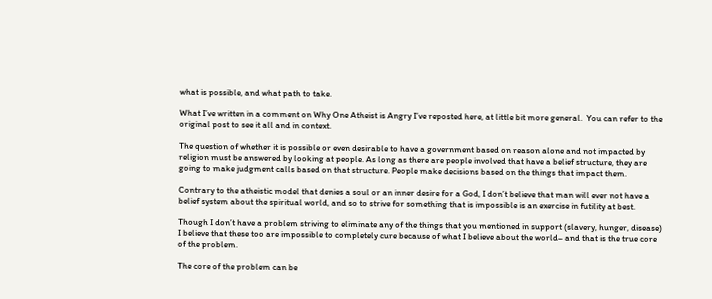what is possible, and what path to take.

What I’ve written in a comment on Why One Atheist is Angry I’ve reposted here, at little bit more general.  You can refer to the original post to see it all and in context.

The question of whether it is possible or even desirable to have a government based on reason alone and not impacted by religion must be answered by looking at people. As long as there are people involved that have a belief structure, they are going to make judgment calls based on that structure. People make decisions based on the things that impact them.

Contrary to the atheistic model that denies a soul or an inner desire for a God, I don’t believe that man will ever not have a belief system about the spiritual world, and so to strive for something that is impossible is an exercise in futility at best.

Though I don’t have a problem striving to eliminate any of the things that you mentioned in support (slavery, hunger, disease) I believe that these too are impossible to completely cure because of what I believe about the world– and that is the true core of the problem.

The core of the problem can be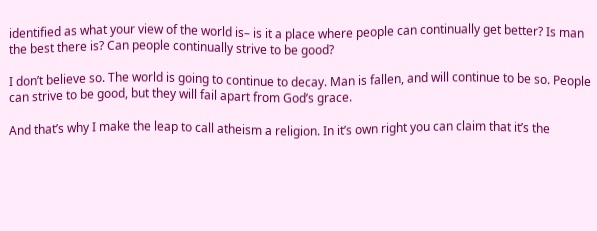identified as what your view of the world is– is it a place where people can continually get better? Is man the best there is? Can people continually strive to be good?

I don’t believe so. The world is going to continue to decay. Man is fallen, and will continue to be so. People can strive to be good, but they will fail apart from God’s grace.

And that’s why I make the leap to call atheism a religion. In it’s own right you can claim that it’s the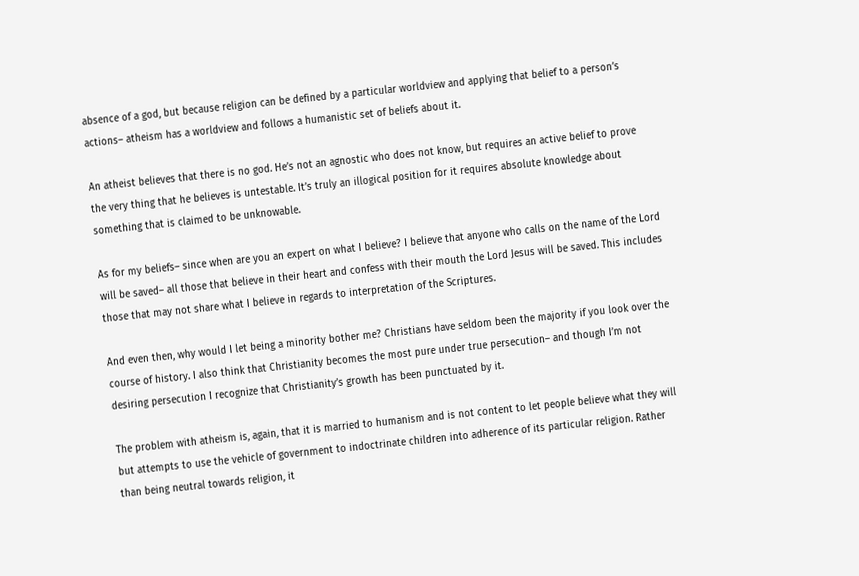absence of a god, but because religion can be defined by a particular worldview and applying that belief to a person’s actions– atheism has a worldview and follows a humanistic set of beliefs about it.

An atheist believes that there is no god. He’s not an agnostic who does not know, but requires an active belief to prove the very thing that he believes is untestable. It’s truly an illogical position for it requires absolute knowledge about something that is claimed to be unknowable.

As for my beliefs– since when are you an expert on what I believe? I believe that anyone who calls on the name of the Lord will be saved– all those that believe in their heart and confess with their mouth the Lord Jesus will be saved. This includes those that may not share what I believe in regards to interpretation of the Scriptures.

And even then, why would I let being a minority bother me? Christians have seldom been the majority if you look over the course of history. I also think that Christianity becomes the most pure under true persecution– and though I’m not desiring persecution I recognize that Christianity’s growth has been punctuated by it.

The problem with atheism is, again, that it is married to humanism and is not content to let people believe what they will but attempts to use the vehicle of government to indoctrinate children into adherence of its particular religion. Rather than being neutral towards religion, it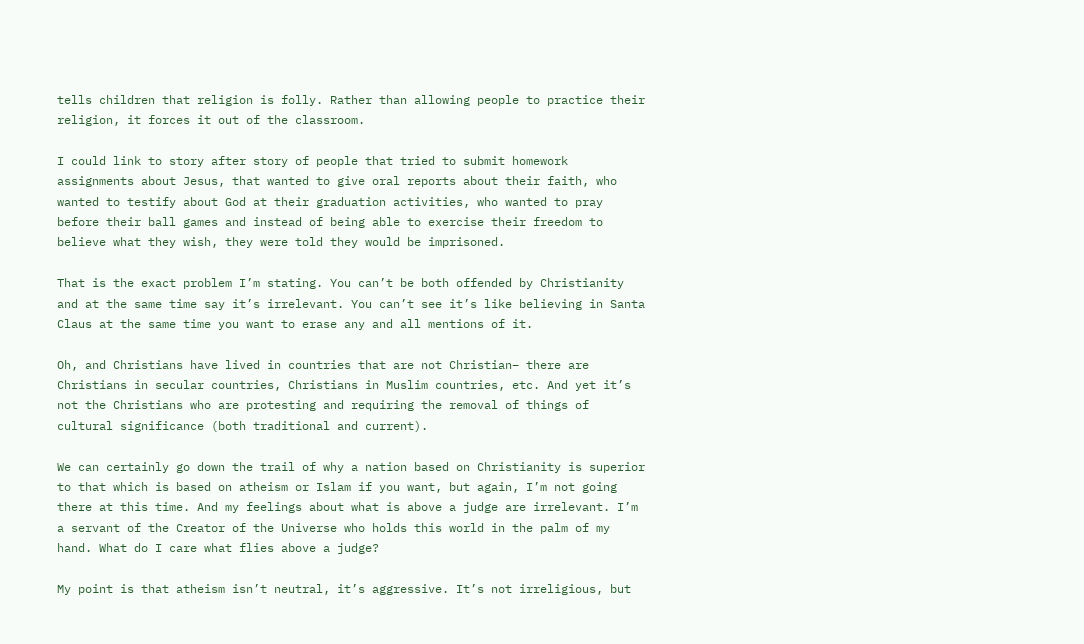tells children that religion is folly. Rather than allowing people to practice their religion, it forces it out of the classroom.

I could link to story after story of people that tried to submit homework assignments about Jesus, that wanted to give oral reports about their faith, who wanted to testify about God at their graduation activities, who wanted to pray before their ball games and instead of being able to exercise their freedom to believe what they wish, they were told they would be imprisoned.

That is the exact problem I’m stating. You can’t be both offended by Christianity and at the same time say it’s irrelevant. You can’t see it’s like believing in Santa Claus at the same time you want to erase any and all mentions of it.

Oh, and Christians have lived in countries that are not Christian– there are Christians in secular countries, Christians in Muslim countries, etc. And yet it’s not the Christians who are protesting and requiring the removal of things of cultural significance (both traditional and current).

We can certainly go down the trail of why a nation based on Christianity is superior to that which is based on atheism or Islam if you want, but again, I’m not going there at this time. And my feelings about what is above a judge are irrelevant. I’m a servant of the Creator of the Universe who holds this world in the palm of my hand. What do I care what flies above a judge?

My point is that atheism isn’t neutral, it’s aggressive. It’s not irreligious, but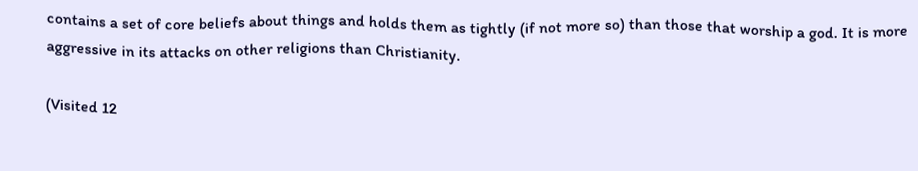contains a set of core beliefs about things and holds them as tightly (if not more so) than those that worship a god. It is more aggressive in its attacks on other religions than Christianity.

(Visited 12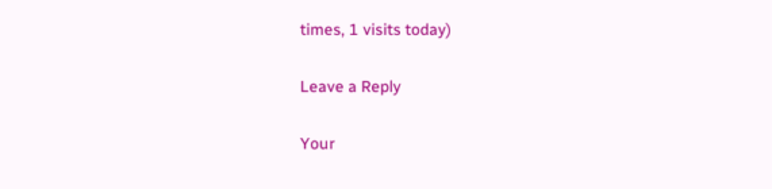times, 1 visits today)

Leave a Reply

Your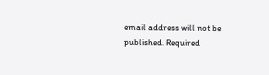email address will not be published. Required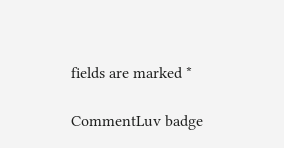fields are marked *

CommentLuv badge